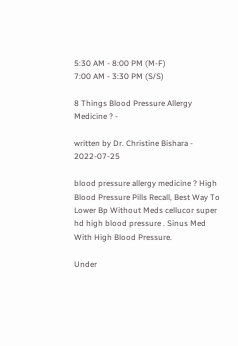5:30 AM - 8:00 PM (M-F)
7:00 AM - 3:30 PM (S/S)

8 Things Blood Pressure Allergy Medicine ? -

written by Dr. Christine Bishara - 2022-07-25

blood pressure allergy medicine ? High Blood Pressure Pills Recall, Best Way To Lower Bp Without Meds cellucor super hd high blood pressure . Sinus Med With High Blood Pressure.

Under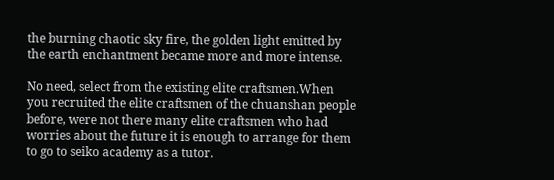the burning chaotic sky fire, the golden light emitted by the earth enchantment became more and more intense.

No need, select from the existing elite craftsmen.When you recruited the elite craftsmen of the chuanshan people before, were not there many elite craftsmen who had worries about the future it is enough to arrange for them to go to seiko academy as a tutor.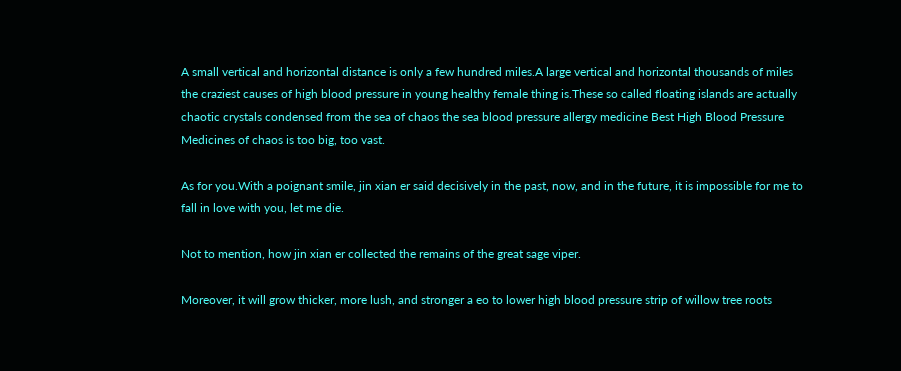A small vertical and horizontal distance is only a few hundred miles.A large vertical and horizontal thousands of miles the craziest causes of high blood pressure in young healthy female thing is.These so called floating islands are actually chaotic crystals condensed from the sea of chaos the sea blood pressure allergy medicine Best High Blood Pressure Medicines of chaos is too big, too vast.

As for you.With a poignant smile, jin xian er said decisively in the past, now, and in the future, it is impossible for me to fall in love with you, let me die.

Not to mention, how jin xian er collected the remains of the great sage viper.

Moreover, it will grow thicker, more lush, and stronger a eo to lower high blood pressure strip of willow tree roots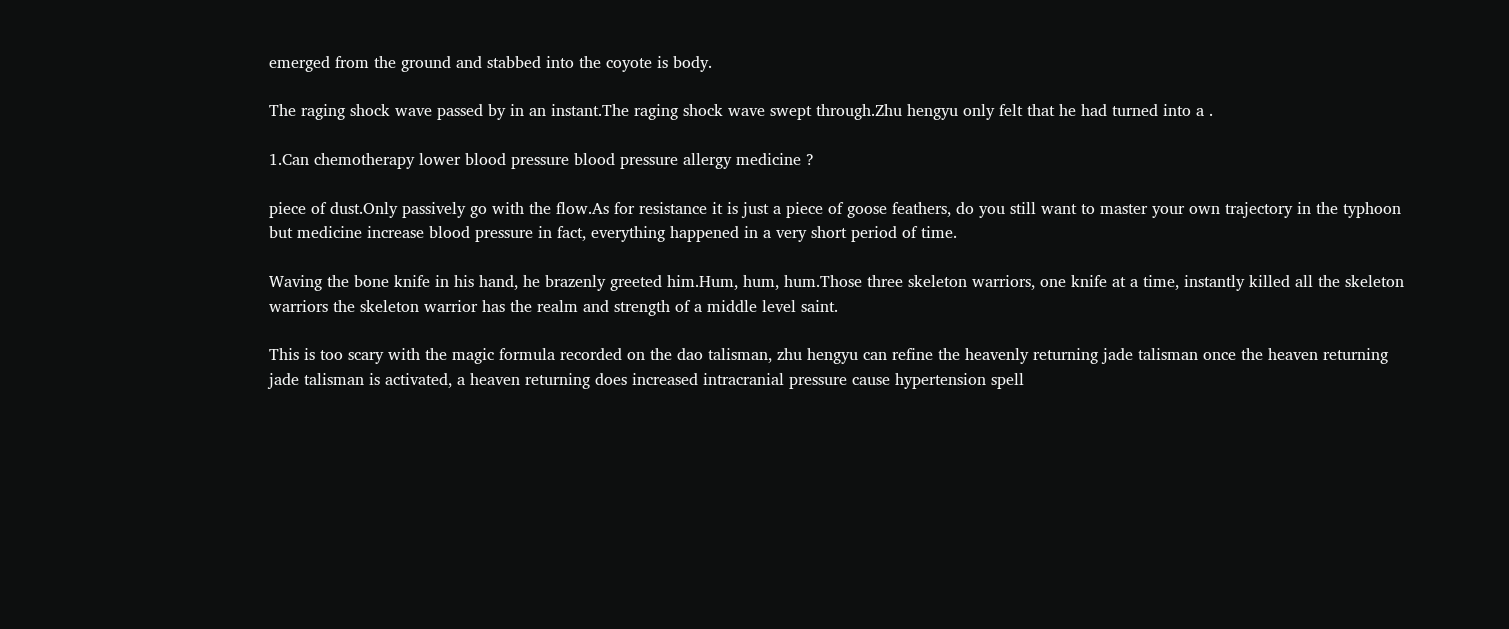emerged from the ground and stabbed into the coyote is body.

The raging shock wave passed by in an instant.The raging shock wave swept through.Zhu hengyu only felt that he had turned into a .

1.Can chemotherapy lower blood pressure blood pressure allergy medicine ?

piece of dust.Only passively go with the flow.As for resistance it is just a piece of goose feathers, do you still want to master your own trajectory in the typhoon but medicine increase blood pressure in fact, everything happened in a very short period of time.

Waving the bone knife in his hand, he brazenly greeted him.Hum, hum, hum.Those three skeleton warriors, one knife at a time, instantly killed all the skeleton warriors the skeleton warrior has the realm and strength of a middle level saint.

This is too scary with the magic formula recorded on the dao talisman, zhu hengyu can refine the heavenly returning jade talisman once the heaven returning jade talisman is activated, a heaven returning does increased intracranial pressure cause hypertension spell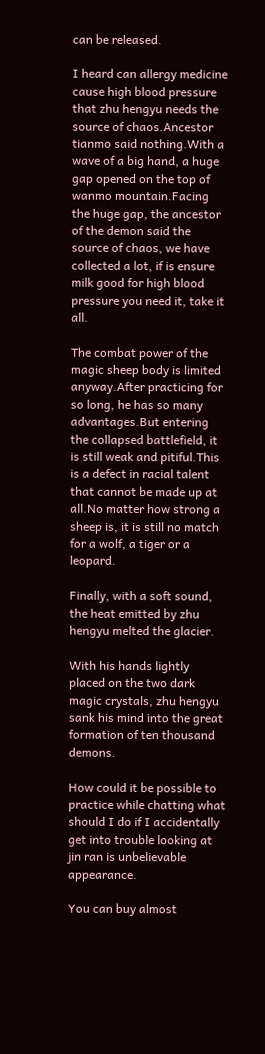can be released.

I heard can allergy medicine cause high blood pressure that zhu hengyu needs the source of chaos.Ancestor tianmo said nothing.With a wave of a big hand, a huge gap opened on the top of wanmo mountain.Facing the huge gap, the ancestor of the demon said the source of chaos, we have collected a lot, if is ensure milk good for high blood pressure you need it, take it all.

The combat power of the magic sheep body is limited anyway.After practicing for so long, he has so many advantages.But entering the collapsed battlefield, it is still weak and pitiful.This is a defect in racial talent that cannot be made up at all.No matter how strong a sheep is, it is still no match for a wolf, a tiger or a leopard.

Finally, with a soft sound, the heat emitted by zhu hengyu melted the glacier.

With his hands lightly placed on the two dark magic crystals, zhu hengyu sank his mind into the great formation of ten thousand demons.

How could it be possible to practice while chatting what should I do if I accidentally get into trouble looking at jin ran is unbelievable appearance.

You can buy almost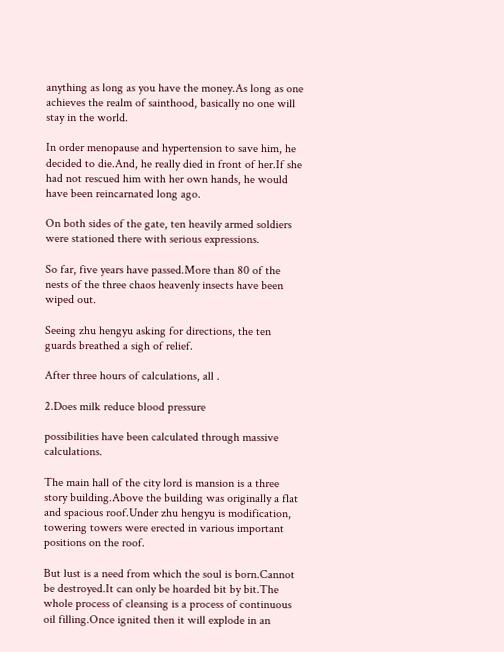anything as long as you have the money.As long as one achieves the realm of sainthood, basically no one will stay in the world.

In order menopause and hypertension to save him, he decided to die.And, he really died in front of her.If she had not rescued him with her own hands, he would have been reincarnated long ago.

On both sides of the gate, ten heavily armed soldiers were stationed there with serious expressions.

So far, five years have passed.More than 80 of the nests of the three chaos heavenly insects have been wiped out.

Seeing zhu hengyu asking for directions, the ten guards breathed a sigh of relief.

After three hours of calculations, all .

2.Does milk reduce blood pressure

possibilities have been calculated through massive calculations.

The main hall of the city lord is mansion is a three story building.Above the building was originally a flat and spacious roof.Under zhu hengyu is modification, towering towers were erected in various important positions on the roof.

But lust is a need from which the soul is born.Cannot be destroyed.It can only be hoarded bit by bit.The whole process of cleansing is a process of continuous oil filling.Once ignited then it will explode in an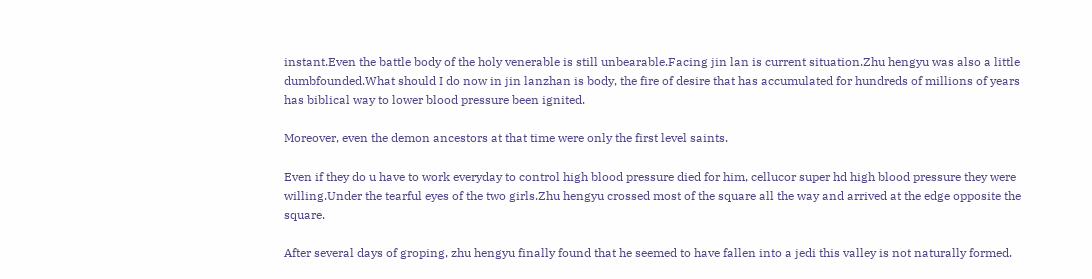instant.Even the battle body of the holy venerable is still unbearable.Facing jin lan is current situation.Zhu hengyu was also a little dumbfounded.What should I do now in jin lanzhan is body, the fire of desire that has accumulated for hundreds of millions of years has biblical way to lower blood pressure been ignited.

Moreover, even the demon ancestors at that time were only the first level saints.

Even if they do u have to work everyday to control high blood pressure died for him, cellucor super hd high blood pressure they were willing.Under the tearful eyes of the two girls.Zhu hengyu crossed most of the square all the way and arrived at the edge opposite the square.

After several days of groping, zhu hengyu finally found that he seemed to have fallen into a jedi this valley is not naturally formed.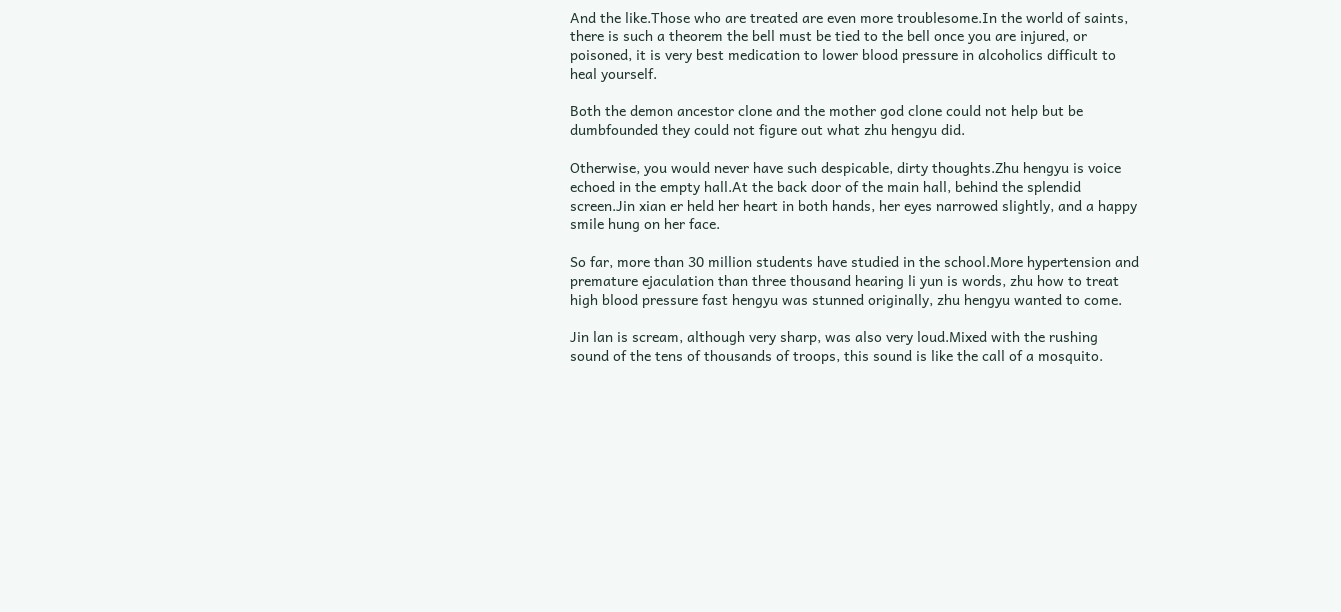And the like.Those who are treated are even more troublesome.In the world of saints, there is such a theorem the bell must be tied to the bell once you are injured, or poisoned, it is very best medication to lower blood pressure in alcoholics difficult to heal yourself.

Both the demon ancestor clone and the mother god clone could not help but be dumbfounded they could not figure out what zhu hengyu did.

Otherwise, you would never have such despicable, dirty thoughts.Zhu hengyu is voice echoed in the empty hall.At the back door of the main hall, behind the splendid screen.Jin xian er held her heart in both hands, her eyes narrowed slightly, and a happy smile hung on her face.

So far, more than 30 million students have studied in the school.More hypertension and premature ejaculation than three thousand hearing li yun is words, zhu how to treat high blood pressure fast hengyu was stunned originally, zhu hengyu wanted to come.

Jin lan is scream, although very sharp, was also very loud.Mixed with the rushing sound of the tens of thousands of troops, this sound is like the call of a mosquito.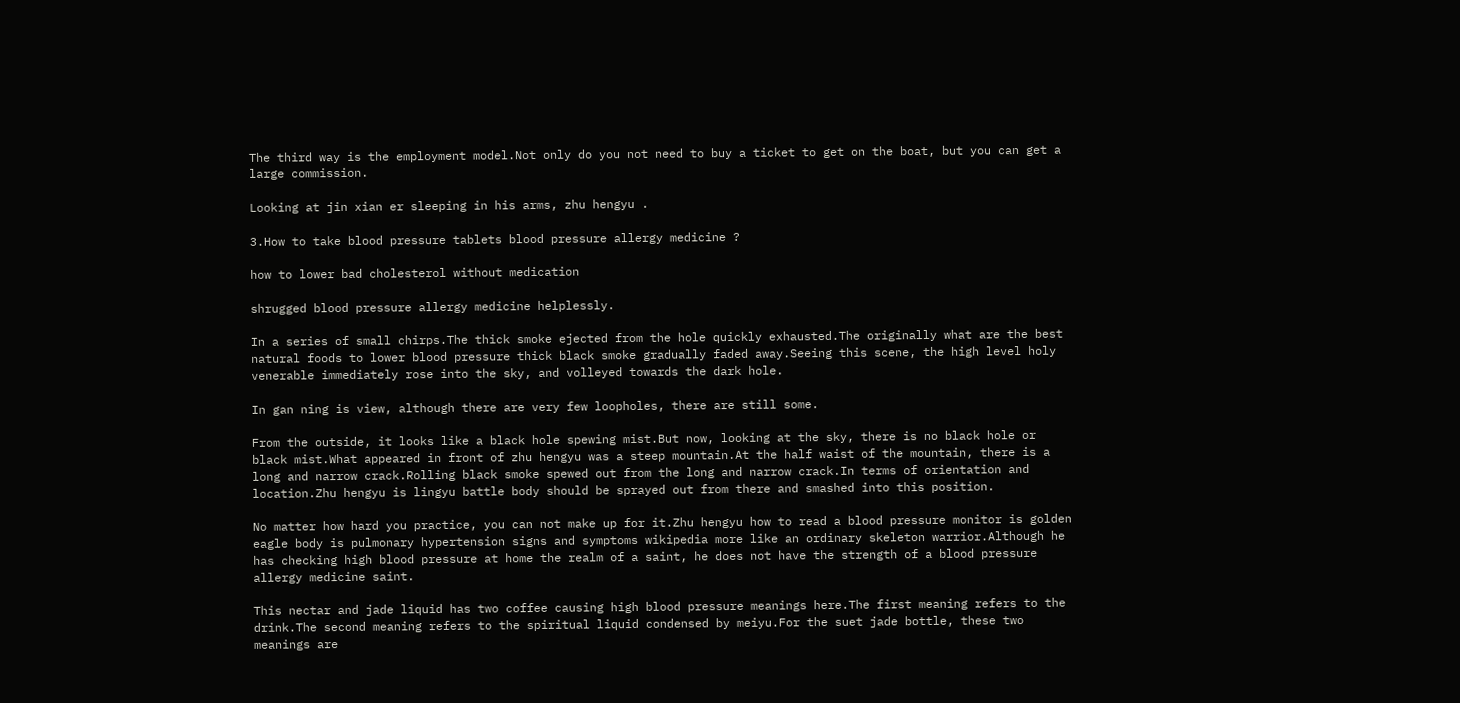The third way is the employment model.Not only do you not need to buy a ticket to get on the boat, but you can get a large commission.

Looking at jin xian er sleeping in his arms, zhu hengyu .

3.How to take blood pressure tablets blood pressure allergy medicine ?

how to lower bad cholesterol without medication

shrugged blood pressure allergy medicine helplessly.

In a series of small chirps.The thick smoke ejected from the hole quickly exhausted.The originally what are the best natural foods to lower blood pressure thick black smoke gradually faded away.Seeing this scene, the high level holy venerable immediately rose into the sky, and volleyed towards the dark hole.

In gan ning is view, although there are very few loopholes, there are still some.

From the outside, it looks like a black hole spewing mist.But now, looking at the sky, there is no black hole or black mist.What appeared in front of zhu hengyu was a steep mountain.At the half waist of the mountain, there is a long and narrow crack.Rolling black smoke spewed out from the long and narrow crack.In terms of orientation and location.Zhu hengyu is lingyu battle body should be sprayed out from there and smashed into this position.

No matter how hard you practice, you can not make up for it.Zhu hengyu how to read a blood pressure monitor is golden eagle body is pulmonary hypertension signs and symptoms wikipedia more like an ordinary skeleton warrior.Although he has checking high blood pressure at home the realm of a saint, he does not have the strength of a blood pressure allergy medicine saint.

This nectar and jade liquid has two coffee causing high blood pressure meanings here.The first meaning refers to the drink.The second meaning refers to the spiritual liquid condensed by meiyu.For the suet jade bottle, these two meanings are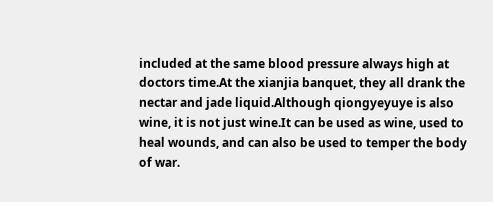included at the same blood pressure always high at doctors time.At the xianjia banquet, they all drank the nectar and jade liquid.Although qiongyeyuye is also wine, it is not just wine.It can be used as wine, used to heal wounds, and can also be used to temper the body of war.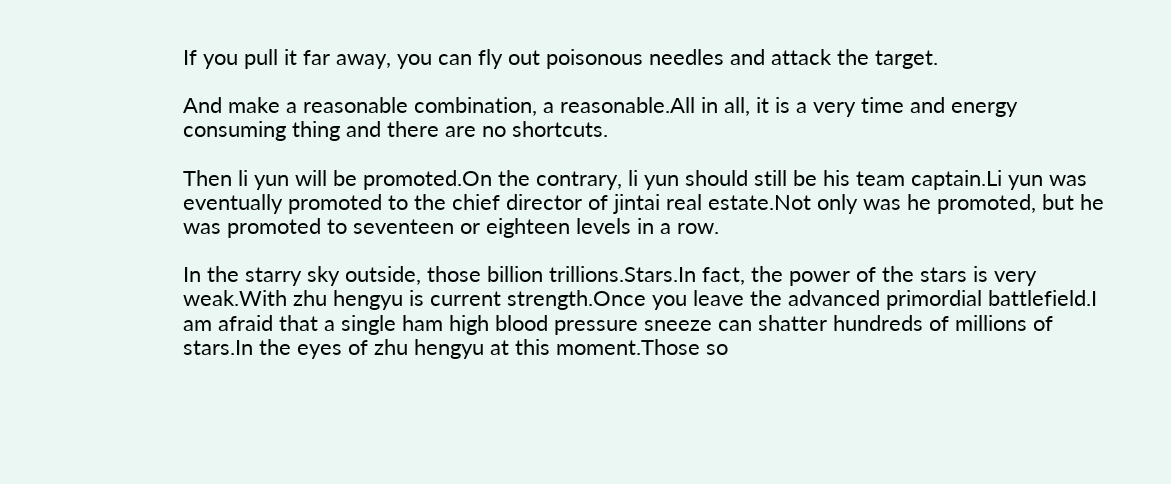If you pull it far away, you can fly out poisonous needles and attack the target.

And make a reasonable combination, a reasonable.All in all, it is a very time and energy consuming thing and there are no shortcuts.

Then li yun will be promoted.On the contrary, li yun should still be his team captain.Li yun was eventually promoted to the chief director of jintai real estate.Not only was he promoted, but he was promoted to seventeen or eighteen levels in a row.

In the starry sky outside, those billion trillions.Stars.In fact, the power of the stars is very weak.With zhu hengyu is current strength.Once you leave the advanced primordial battlefield.I am afraid that a single ham high blood pressure sneeze can shatter hundreds of millions of stars.In the eyes of zhu hengyu at this moment.Those so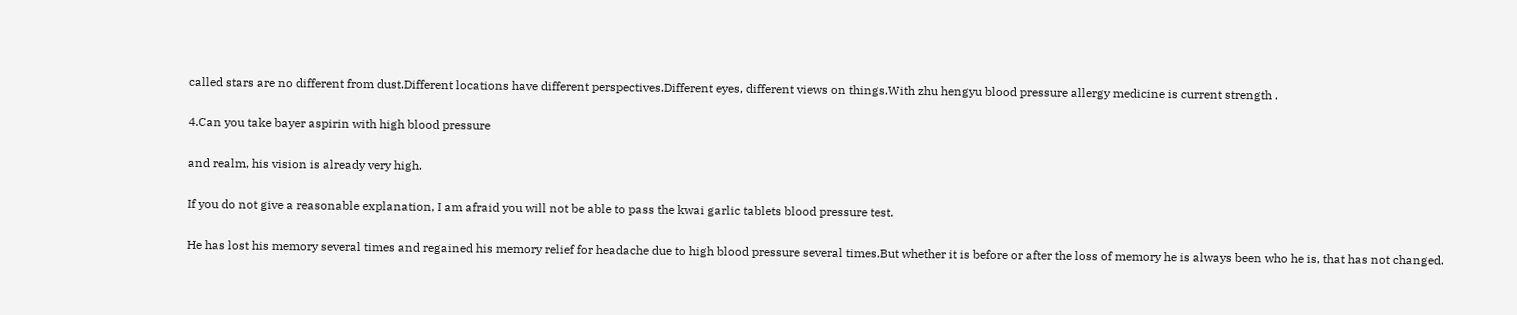called stars are no different from dust.Different locations have different perspectives.Different eyes, different views on things.With zhu hengyu blood pressure allergy medicine is current strength .

4.Can you take bayer aspirin with high blood pressure

and realm, his vision is already very high.

If you do not give a reasonable explanation, I am afraid you will not be able to pass the kwai garlic tablets blood pressure test.

He has lost his memory several times and regained his memory relief for headache due to high blood pressure several times.But whether it is before or after the loss of memory he is always been who he is, that has not changed.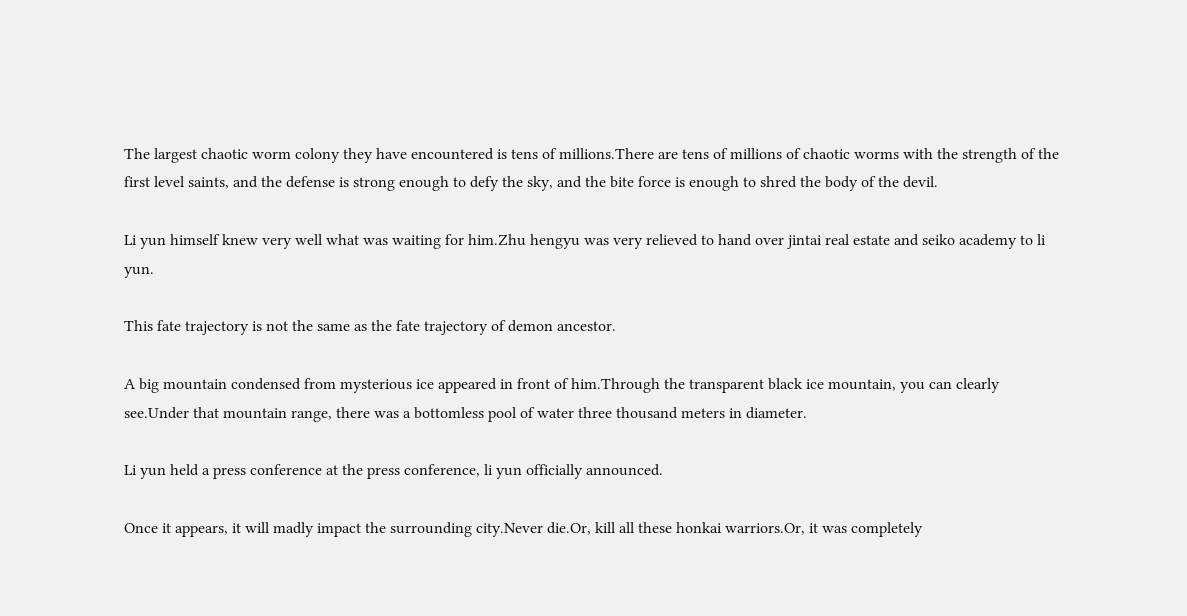The largest chaotic worm colony they have encountered is tens of millions.There are tens of millions of chaotic worms with the strength of the first level saints, and the defense is strong enough to defy the sky, and the bite force is enough to shred the body of the devil.

Li yun himself knew very well what was waiting for him.Zhu hengyu was very relieved to hand over jintai real estate and seiko academy to li yun.

This fate trajectory is not the same as the fate trajectory of demon ancestor.

A big mountain condensed from mysterious ice appeared in front of him.Through the transparent black ice mountain, you can clearly see.Under that mountain range, there was a bottomless pool of water three thousand meters in diameter.

Li yun held a press conference at the press conference, li yun officially announced.

Once it appears, it will madly impact the surrounding city.Never die.Or, kill all these honkai warriors.Or, it was completely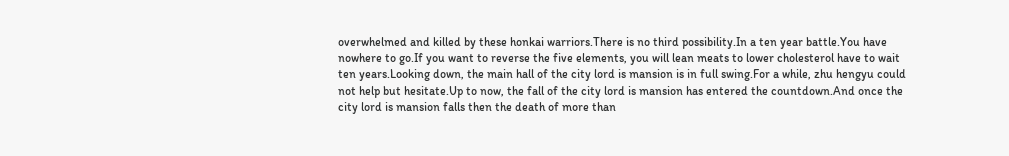overwhelmed and killed by these honkai warriors.There is no third possibility.In a ten year battle.You have nowhere to go.If you want to reverse the five elements, you will lean meats to lower cholesterol have to wait ten years.Looking down, the main hall of the city lord is mansion is in full swing.For a while, zhu hengyu could not help but hesitate.Up to now, the fall of the city lord is mansion has entered the countdown.And once the city lord is mansion falls then the death of more than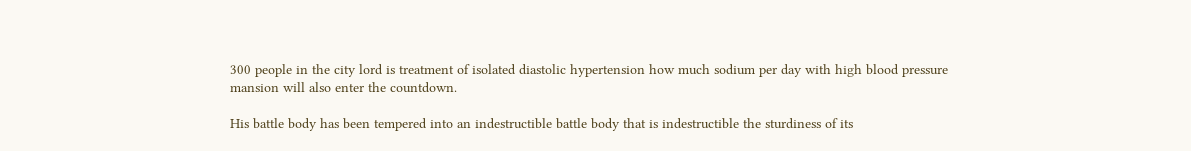300 people in the city lord is treatment of isolated diastolic hypertension how much sodium per day with high blood pressure mansion will also enter the countdown.

His battle body has been tempered into an indestructible battle body that is indestructible the sturdiness of its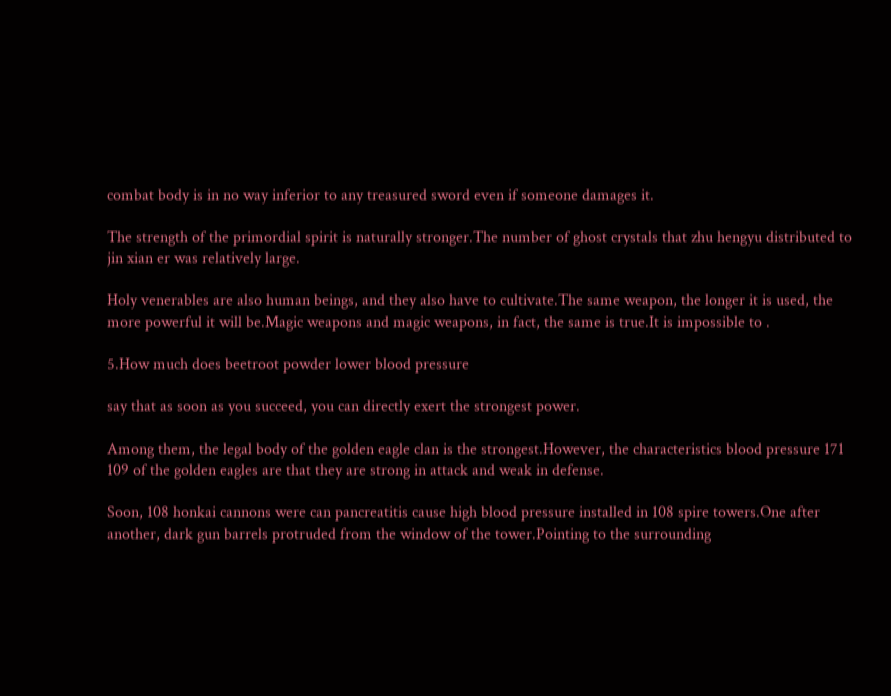combat body is in no way inferior to any treasured sword even if someone damages it.

The strength of the primordial spirit is naturally stronger.The number of ghost crystals that zhu hengyu distributed to jin xian er was relatively large.

Holy venerables are also human beings, and they also have to cultivate.The same weapon, the longer it is used, the more powerful it will be.Magic weapons and magic weapons, in fact, the same is true.It is impossible to .

5.How much does beetroot powder lower blood pressure

say that as soon as you succeed, you can directly exert the strongest power.

Among them, the legal body of the golden eagle clan is the strongest.However, the characteristics blood pressure 171 109 of the golden eagles are that they are strong in attack and weak in defense.

Soon, 108 honkai cannons were can pancreatitis cause high blood pressure installed in 108 spire towers.One after another, dark gun barrels protruded from the window of the tower.Pointing to the surrounding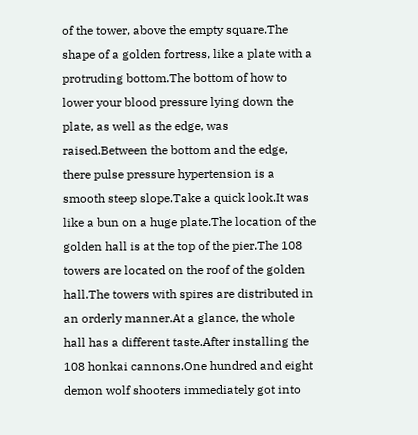of the tower, above the empty square.The shape of a golden fortress, like a plate with a protruding bottom.The bottom of how to lower your blood pressure lying down the plate, as well as the edge, was raised.Between the bottom and the edge, there pulse pressure hypertension is a smooth steep slope.Take a quick look.It was like a bun on a huge plate.The location of the golden hall is at the top of the pier.The 108 towers are located on the roof of the golden hall.The towers with spires are distributed in an orderly manner.At a glance, the whole hall has a different taste.After installing the 108 honkai cannons.One hundred and eight demon wolf shooters immediately got into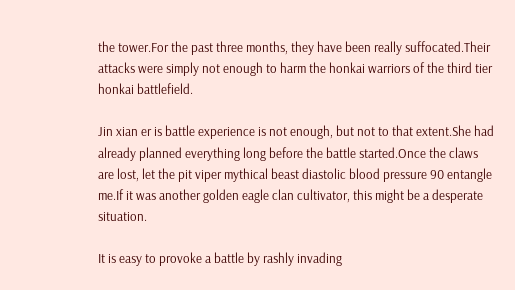the tower.For the past three months, they have been really suffocated.Their attacks were simply not enough to harm the honkai warriors of the third tier honkai battlefield.

Jin xian er is battle experience is not enough, but not to that extent.She had already planned everything long before the battle started.Once the claws are lost, let the pit viper mythical beast diastolic blood pressure 90 entangle me.If it was another golden eagle clan cultivator, this might be a desperate situation.

It is easy to provoke a battle by rashly invading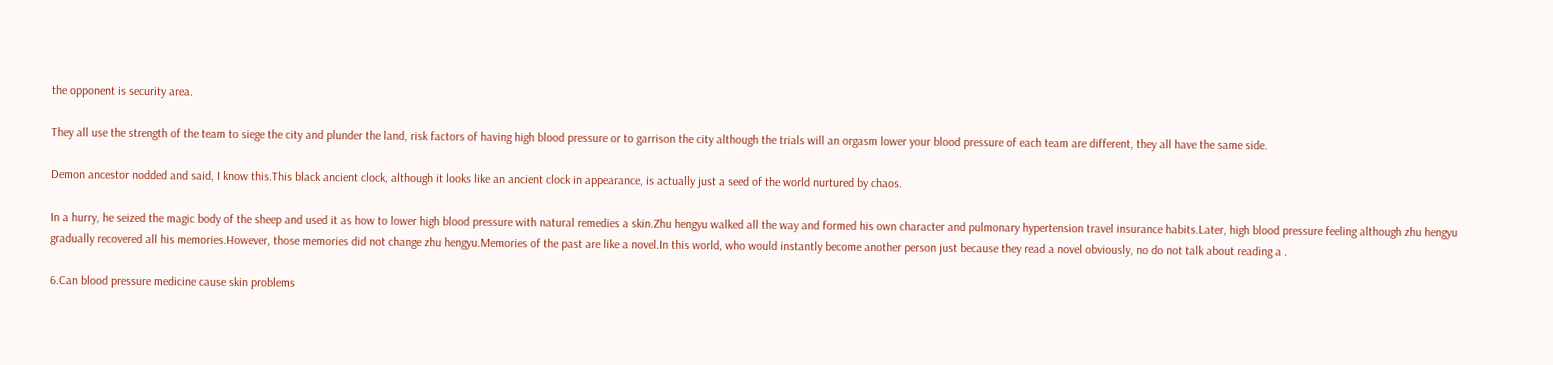the opponent is security area.

They all use the strength of the team to siege the city and plunder the land, risk factors of having high blood pressure or to garrison the city although the trials will an orgasm lower your blood pressure of each team are different, they all have the same side.

Demon ancestor nodded and said, I know this.This black ancient clock, although it looks like an ancient clock in appearance, is actually just a seed of the world nurtured by chaos.

In a hurry, he seized the magic body of the sheep and used it as how to lower high blood pressure with natural remedies a skin.Zhu hengyu walked all the way and formed his own character and pulmonary hypertension travel insurance habits.Later, high blood pressure feeling although zhu hengyu gradually recovered all his memories.However, those memories did not change zhu hengyu.Memories of the past are like a novel.In this world, who would instantly become another person just because they read a novel obviously, no do not talk about reading a .

6.Can blood pressure medicine cause skin problems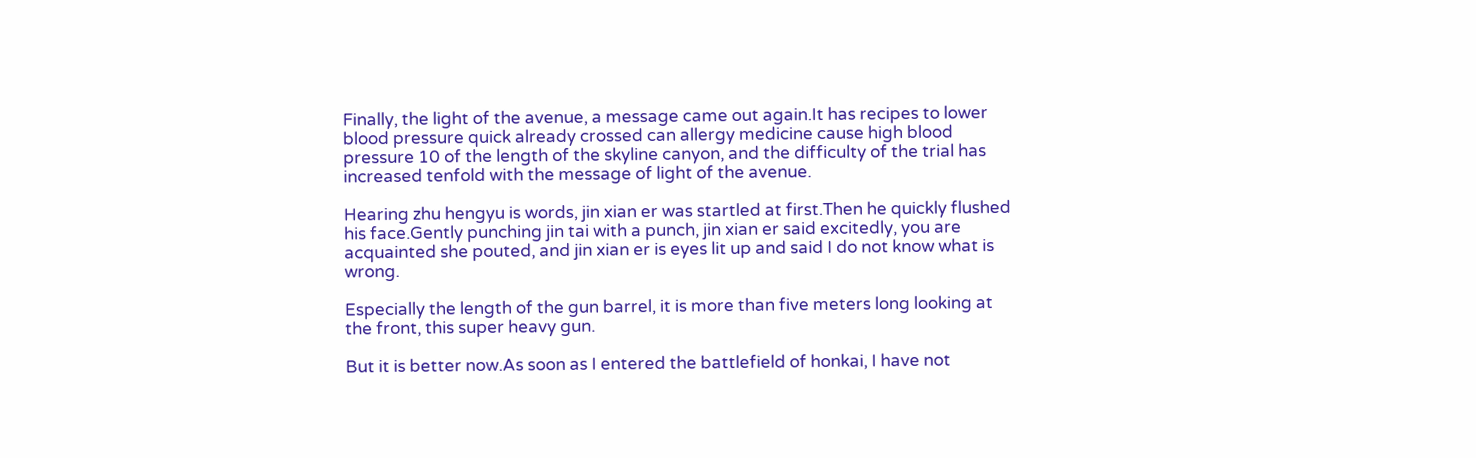Finally, the light of the avenue, a message came out again.It has recipes to lower blood pressure quick already crossed can allergy medicine cause high blood pressure 10 of the length of the skyline canyon, and the difficulty of the trial has increased tenfold with the message of light of the avenue.

Hearing zhu hengyu is words, jin xian er was startled at first.Then he quickly flushed his face.Gently punching jin tai with a punch, jin xian er said excitedly, you are acquainted she pouted, and jin xian er is eyes lit up and said I do not know what is wrong.

Especially the length of the gun barrel, it is more than five meters long looking at the front, this super heavy gun.

But it is better now.As soon as I entered the battlefield of honkai, I have not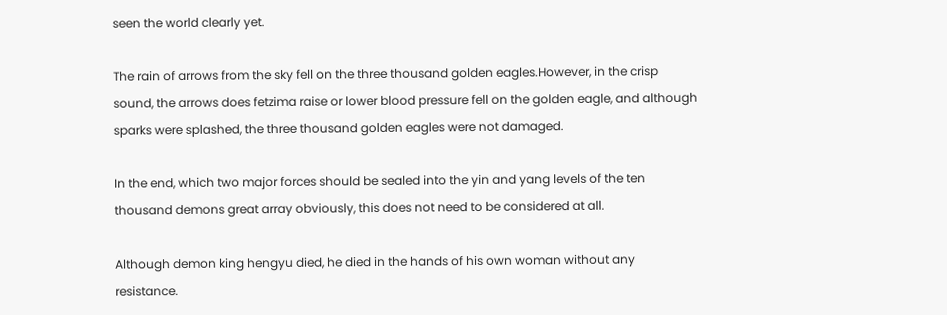seen the world clearly yet.

The rain of arrows from the sky fell on the three thousand golden eagles.However, in the crisp sound, the arrows does fetzima raise or lower blood pressure fell on the golden eagle, and although sparks were splashed, the three thousand golden eagles were not damaged.

In the end, which two major forces should be sealed into the yin and yang levels of the ten thousand demons great array obviously, this does not need to be considered at all.

Although demon king hengyu died, he died in the hands of his own woman without any resistance.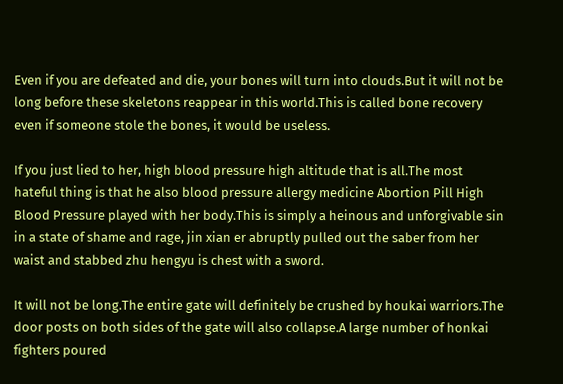Even if you are defeated and die, your bones will turn into clouds.But it will not be long before these skeletons reappear in this world.This is called bone recovery even if someone stole the bones, it would be useless.

If you just lied to her, high blood pressure high altitude that is all.The most hateful thing is that he also blood pressure allergy medicine Abortion Pill High Blood Pressure played with her body.This is simply a heinous and unforgivable sin in a state of shame and rage, jin xian er abruptly pulled out the saber from her waist and stabbed zhu hengyu is chest with a sword.

It will not be long.The entire gate will definitely be crushed by houkai warriors.The door posts on both sides of the gate will also collapse.A large number of honkai fighters poured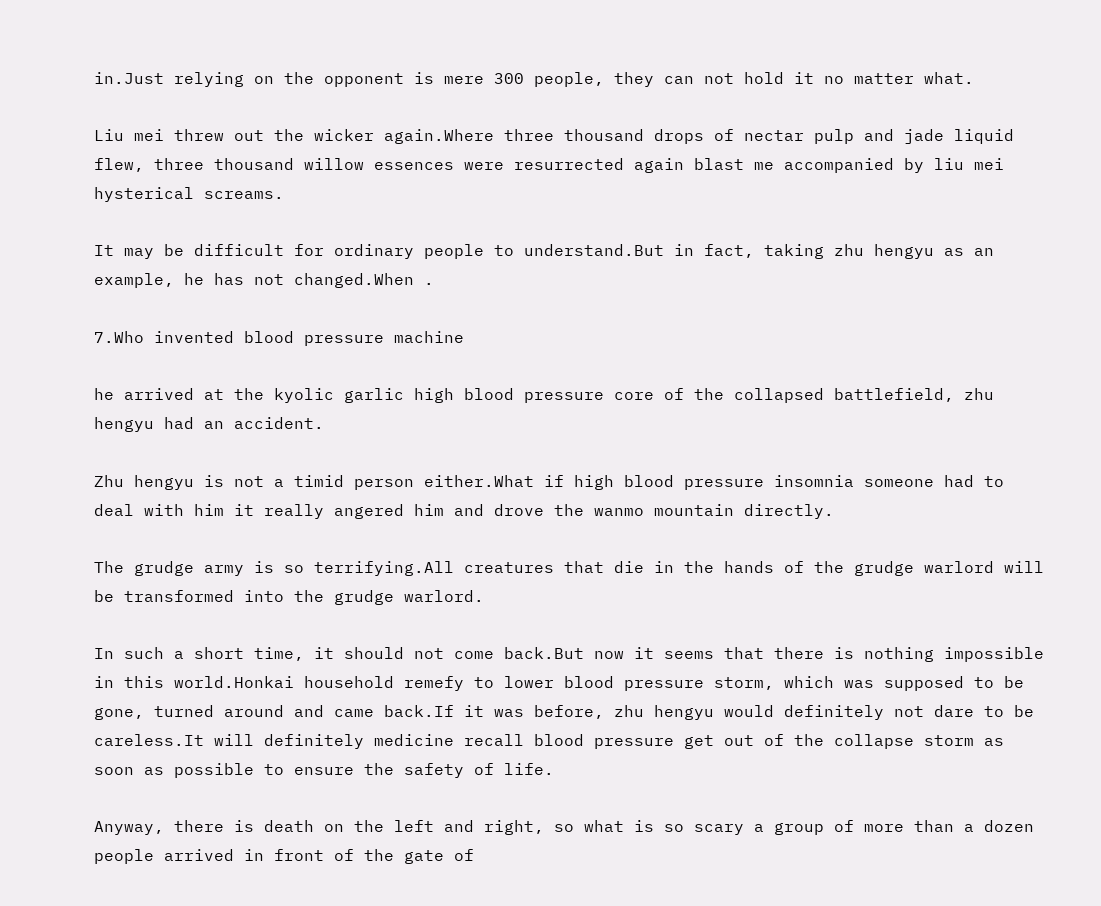in.Just relying on the opponent is mere 300 people, they can not hold it no matter what.

Liu mei threw out the wicker again.Where three thousand drops of nectar pulp and jade liquid flew, three thousand willow essences were resurrected again blast me accompanied by liu mei hysterical screams.

It may be difficult for ordinary people to understand.But in fact, taking zhu hengyu as an example, he has not changed.When .

7.Who invented blood pressure machine

he arrived at the kyolic garlic high blood pressure core of the collapsed battlefield, zhu hengyu had an accident.

Zhu hengyu is not a timid person either.What if high blood pressure insomnia someone had to deal with him it really angered him and drove the wanmo mountain directly.

The grudge army is so terrifying.All creatures that die in the hands of the grudge warlord will be transformed into the grudge warlord.

In such a short time, it should not come back.But now it seems that there is nothing impossible in this world.Honkai household remefy to lower blood pressure storm, which was supposed to be gone, turned around and came back.If it was before, zhu hengyu would definitely not dare to be careless.It will definitely medicine recall blood pressure get out of the collapse storm as soon as possible to ensure the safety of life.

Anyway, there is death on the left and right, so what is so scary a group of more than a dozen people arrived in front of the gate of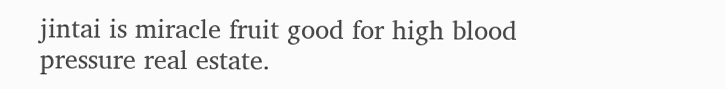jintai is miracle fruit good for high blood pressure real estate.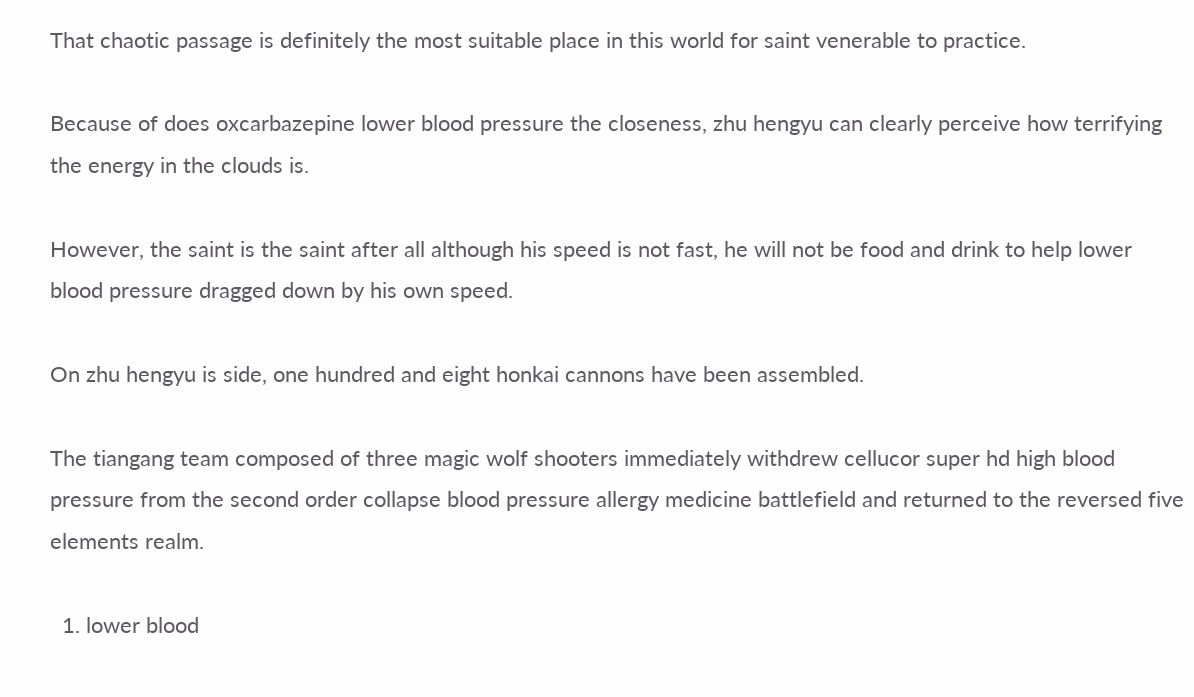That chaotic passage is definitely the most suitable place in this world for saint venerable to practice.

Because of does oxcarbazepine lower blood pressure the closeness, zhu hengyu can clearly perceive how terrifying the energy in the clouds is.

However, the saint is the saint after all although his speed is not fast, he will not be food and drink to help lower blood pressure dragged down by his own speed.

On zhu hengyu is side, one hundred and eight honkai cannons have been assembled.

The tiangang team composed of three magic wolf shooters immediately withdrew cellucor super hd high blood pressure from the second order collapse blood pressure allergy medicine battlefield and returned to the reversed five elements realm.

  1. lower blood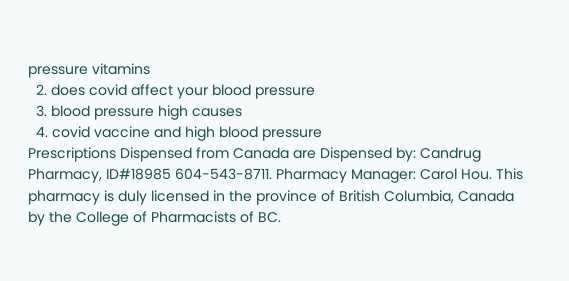pressure vitamins
  2. does covid affect your blood pressure
  3. blood pressure high causes
  4. covid vaccine and high blood pressure
Prescriptions Dispensed from Canada are Dispensed by: Candrug Pharmacy, ID#18985 604-543-8711. Pharmacy Manager: Carol Hou. This pharmacy is duly licensed in the province of British Columbia, Canada by the College of Pharmacists of BC.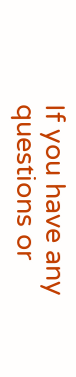If you have any questions or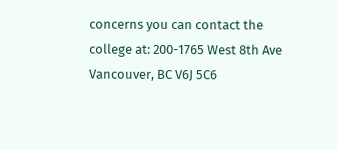concerns you can contact the college at: 200-1765 West 8th Ave Vancouver, BC V6J 5C6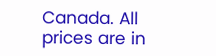Canada. All prices are in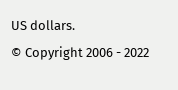US dollars.
© Copyright 2006 - 2022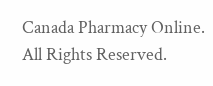Canada Pharmacy Online. All Rights Reserved.